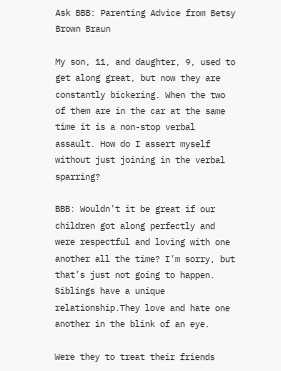Ask BBB: Parenting Advice from Betsy Brown Braun

My son, 11, and daughter, 9, used to get along great, but now they are constantly bickering. When the two of them are in the car at the same time it is a non-stop verbal assault. How do I assert myself without just joining in the verbal sparring?

BBB: Wouldn’t it be great if our children got along perfectly and were respectful and loving with one another all the time? I’m sorry, but that’s just not going to happen. Siblings have a unique relationship.They love and hate one another in the blink of an eye.

Were they to treat their friends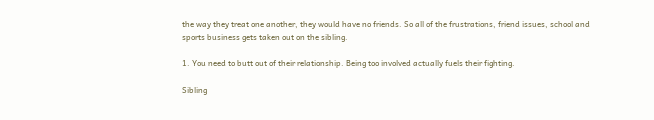the way they treat one another, they would have no friends. So all of the frustrations, friend issues, school and sports business gets taken out on the sibling.

1. You need to butt out of their relationship. Being too involved actually fuels their fighting.

Sibling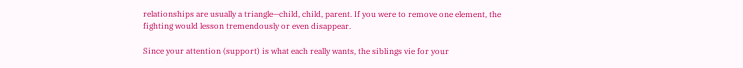relationships are usually a triangle—child, child, parent. If you were to remove one element, the fighting would lesson tremendously or even disappear.

Since your attention (support) is what each really wants, the siblings vie for your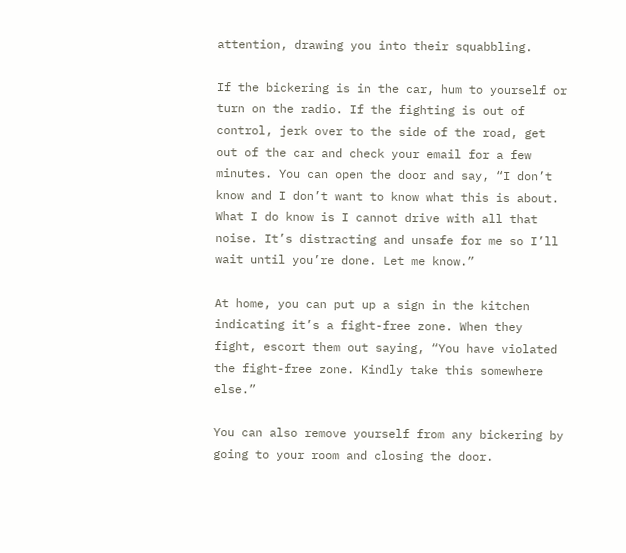attention, drawing you into their squabbling.

If the bickering is in the car, hum to yourself or turn on the radio. If the fighting is out of control, jerk over to the side of the road, get out of the car and check your email for a few minutes. You can open the door and say, “I don’t know and I don’t want to know what this is about. What I do know is I cannot drive with all that noise. It’s distracting and unsafe for me so I’ll wait until you’re done. Let me know.”

At home, you can put up a sign in the kitchen indicating it’s a fight-free zone. When they fight, escort them out saying, “You have violated the fight-free zone. Kindly take this somewhere else.”

You can also remove yourself from any bickering by going to your room and closing the door.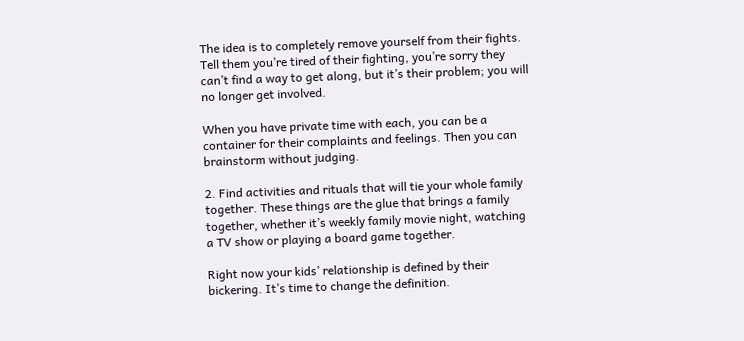The idea is to completely remove yourself from their fights. Tell them you’re tired of their fighting, you’re sorry they can’t find a way to get along, but it’s their problem; you will no longer get involved.

When you have private time with each, you can be a container for their complaints and feelings. Then you can brainstorm without judging.

2. Find activities and rituals that will tie your whole family together. These things are the glue that brings a family together, whether it’s weekly family movie night, watching a TV show or playing a board game together.

Right now your kids’ relationship is defined by their bickering. It’s time to change the definition.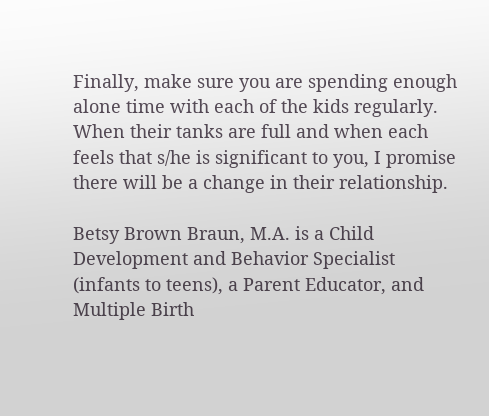Finally, make sure you are spending enough alone time with each of the kids regularly. When their tanks are full and when each feels that s/he is significant to you, I promise there will be a change in their relationship.

Betsy Brown Braun, M.A. is a Child Development and Behavior Specialist (infants to teens), a Parent Educator, and Multiple Birth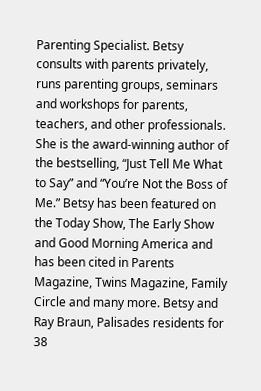Parenting Specialist. Betsy consults with parents privately, runs parenting groups, seminars and workshops for parents, teachers, and other professionals. She is the award-winning author of the bestselling, “Just Tell Me What to Say” and “You’re Not the Boss of Me.” Betsy has been featured on the Today Show, The Early Show and Good Morning America and has been cited in Parents Magazine, Twins Magazine, Family Circle and many more. Betsy and Ray Braun, Palisades residents for 38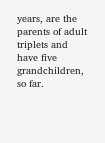years, are the parents of adult triplets and have five grandchildren, so far.